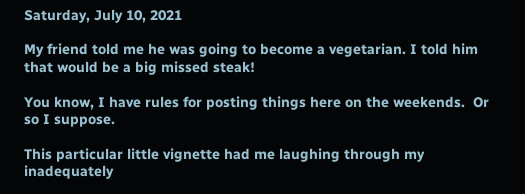Saturday, July 10, 2021

My friend told me he was going to become a vegetarian. I told him that would be a big missed steak!

You know, I have rules for posting things here on the weekends.  Or so I suppose.

This particular little vignette had me laughing through my inadequately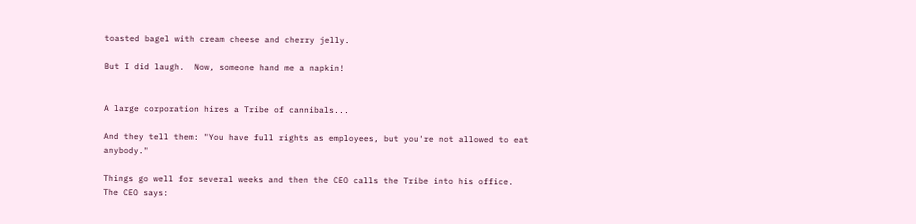toasted bagel with cream cheese and cherry jelly.

But I did laugh.  Now, someone hand me a napkin!


A large corporation hires a Tribe of cannibals...

And they tell them: "You have full rights as employees, but you're not allowed to eat anybody."

Things go well for several weeks and then the CEO calls the Tribe into his office. The CEO says: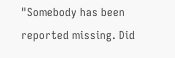"Somebody has been reported missing. Did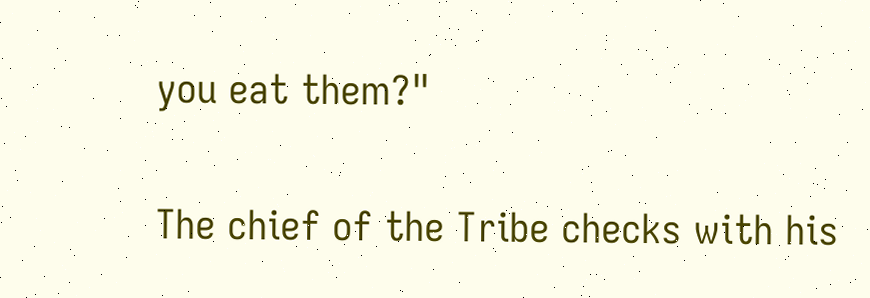you eat them?"

The chief of the Tribe checks with his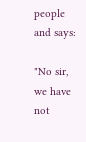people and says:

"No sir, we have not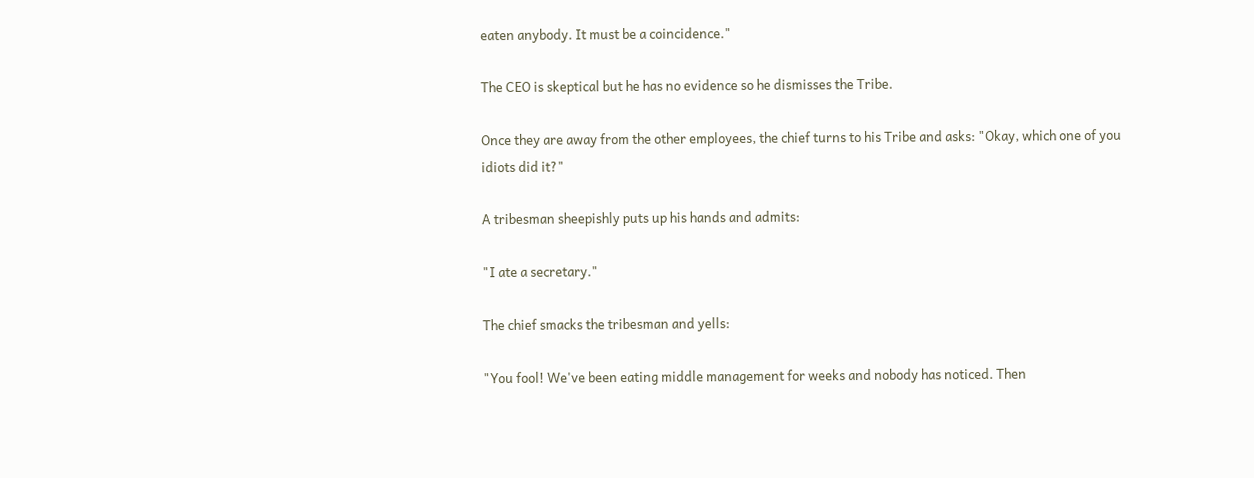eaten anybody. It must be a coincidence."

The CEO is skeptical but he has no evidence so he dismisses the Tribe.

Once they are away from the other employees, the chief turns to his Tribe and asks: "Okay, which one of you idiots did it?"

A tribesman sheepishly puts up his hands and admits:

"I ate a secretary."

The chief smacks the tribesman and yells:

"You fool! We've been eating middle management for weeks and nobody has noticed. Then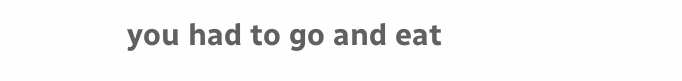you had to go and eat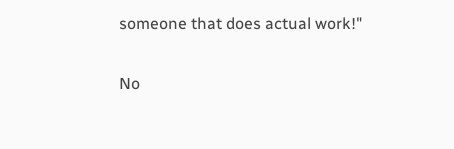someone that does actual work!"

No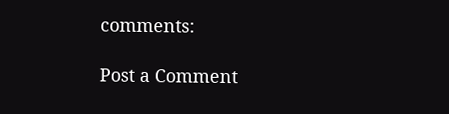comments:

Post a Comment